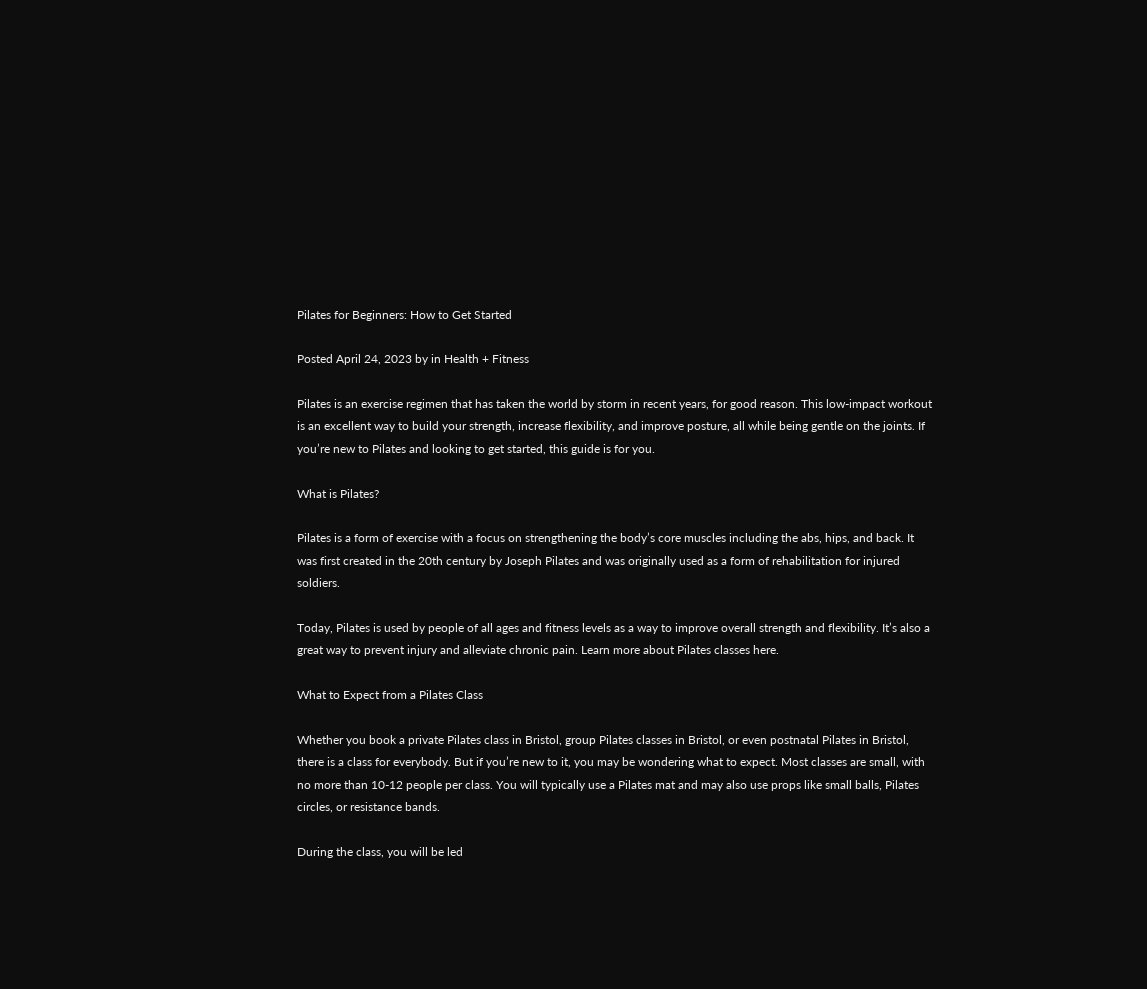Pilates for Beginners: How to Get Started

Posted April 24, 2023 by in Health + Fitness

Pilates is an exercise regimen that has taken the world by storm in recent years, for good reason. This low-impact workout is an excellent way to build your strength, increase flexibility, and improve posture, all while being gentle on the joints. If you’re new to Pilates and looking to get started, this guide is for you.

What is Pilates?

Pilates is a form of exercise with a focus on strengthening the body’s core muscles including the abs, hips, and back. It was first created in the 20th century by Joseph Pilates and was originally used as a form of rehabilitation for injured soldiers.

Today, Pilates is used by people of all ages and fitness levels as a way to improve overall strength and flexibility. It’s also a great way to prevent injury and alleviate chronic pain. Learn more about Pilates classes here.

What to Expect from a Pilates Class

Whether you book a private Pilates class in Bristol, group Pilates classes in Bristol, or even postnatal Pilates in Bristol, there is a class for everybody. But if you’re new to it, you may be wondering what to expect. Most classes are small, with no more than 10-12 people per class. You will typically use a Pilates mat and may also use props like small balls, Pilates circles, or resistance bands.

During the class, you will be led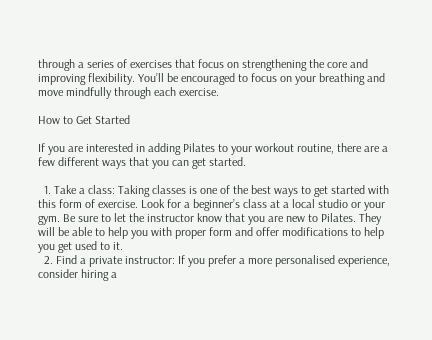through a series of exercises that focus on strengthening the core and improving flexibility. You’ll be encouraged to focus on your breathing and move mindfully through each exercise.

How to Get Started

If you are interested in adding Pilates to your workout routine, there are a few different ways that you can get started.

  1. Take a class: Taking classes is one of the best ways to get started with this form of exercise. Look for a beginner’s class at a local studio or your gym. Be sure to let the instructor know that you are new to Pilates. They will be able to help you with proper form and offer modifications to help you get used to it.
  2. Find a private instructor: If you prefer a more personalised experience, consider hiring a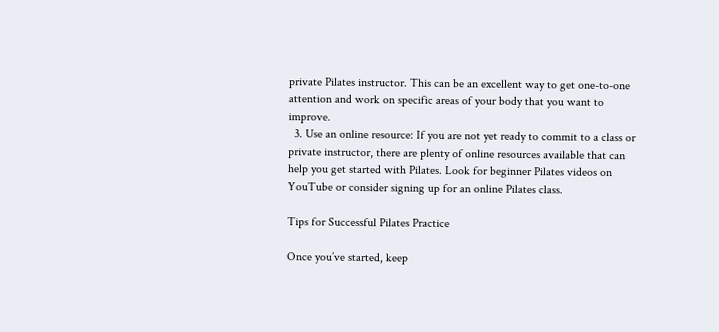private Pilates instructor. This can be an excellent way to get one-to-one attention and work on specific areas of your body that you want to improve.
  3. Use an online resource: If you are not yet ready to commit to a class or private instructor, there are plenty of online resources available that can help you get started with Pilates. Look for beginner Pilates videos on YouTube or consider signing up for an online Pilates class.

Tips for Successful Pilates Practice

Once you’ve started, keep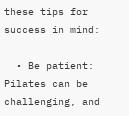these tips for success in mind:

  • Be patient: Pilates can be challenging, and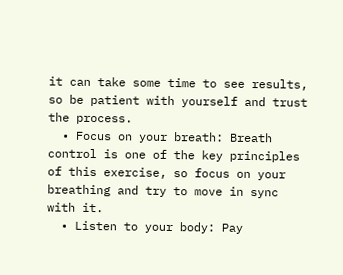it can take some time to see results, so be patient with yourself and trust the process.
  • Focus on your breath: Breath control is one of the key principles of this exercise, so focus on your breathing and try to move in sync with it.
  • Listen to your body: Pay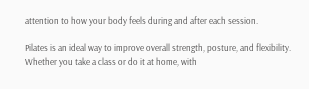attention to how your body feels during and after each session.

Pilates is an ideal way to improve overall strength, posture, and flexibility. Whether you take a class or do it at home, with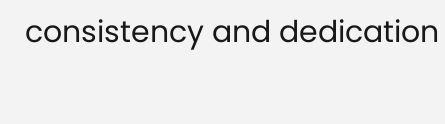consistency and dedication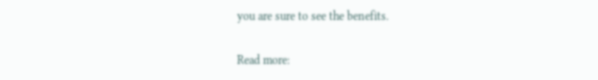you are sure to see the benefits.

Read more: